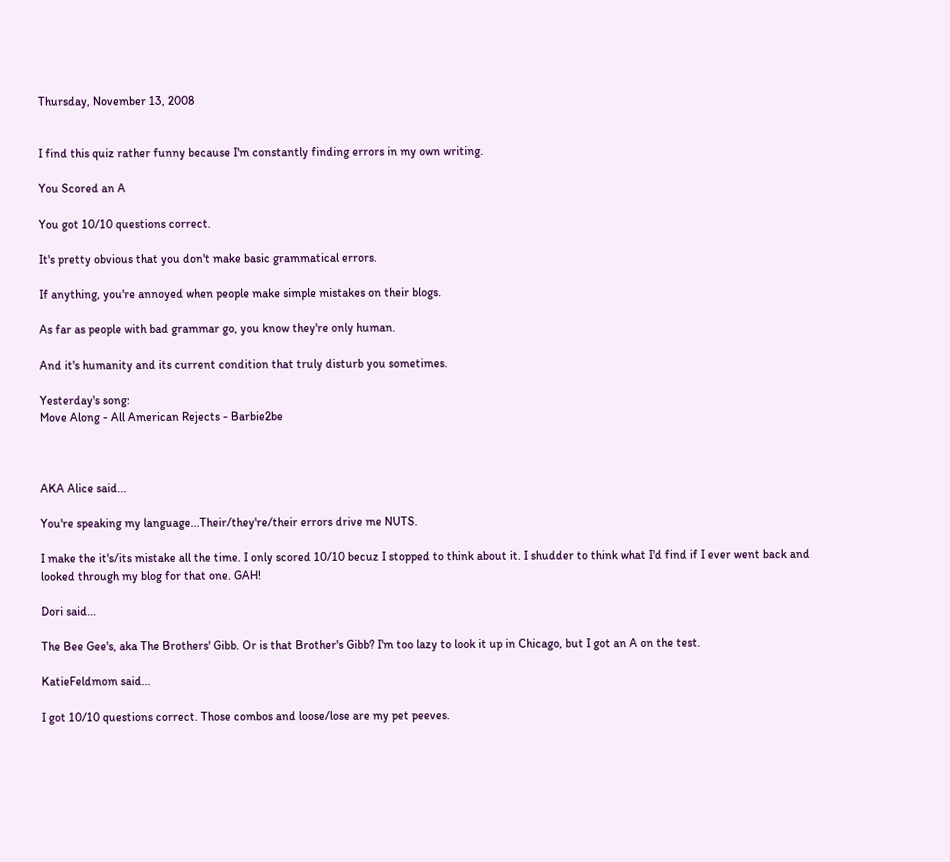Thursday, November 13, 2008


I find this quiz rather funny because I'm constantly finding errors in my own writing.

You Scored an A

You got 10/10 questions correct.

It's pretty obvious that you don't make basic grammatical errors.

If anything, you're annoyed when people make simple mistakes on their blogs.

As far as people with bad grammar go, you know they're only human.

And it's humanity and its current condition that truly disturb you sometimes.

Yesterday's song:
Move Along - All American Rejects - Barbie2be



AKA Alice said...

You're speaking my language...Their/they're/their errors drive me NUTS.

I make the it's/its mistake all the time. I only scored 10/10 becuz I stopped to think about it. I shudder to think what I'd find if I ever went back and looked through my blog for that one. GAH!

Dori said...

The Bee Gee's, aka The Brothers' Gibb. Or is that Brother's Gibb? I'm too lazy to look it up in Chicago, but I got an A on the test.

KatieFeldmom said...

I got 10/10 questions correct. Those combos and loose/lose are my pet peeves.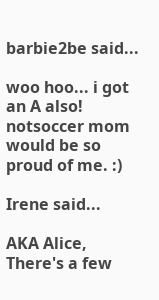barbie2be said...

woo hoo... i got an A also! notsoccer mom would be so proud of me. :)

Irene said...

AKA Alice,
There's a few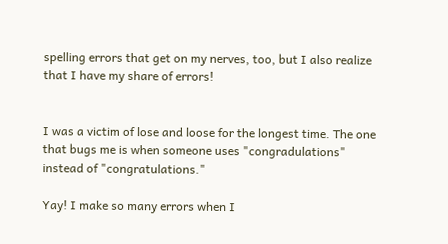spelling errors that get on my nerves, too, but I also realize that I have my share of errors!


I was a victim of lose and loose for the longest time. The one that bugs me is when someone uses "congradulations" instead of "congratulations."

Yay! I make so many errors when I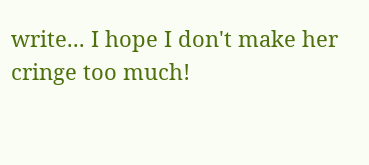write... I hope I don't make her cringe too much!